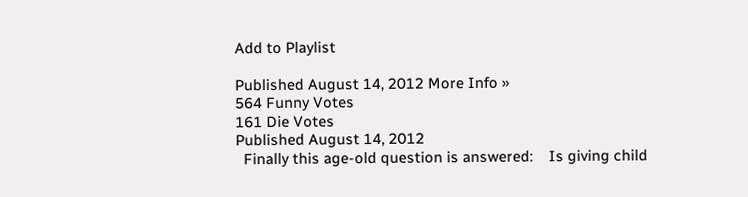Add to Playlist

Published August 14, 2012 More Info »
564 Funny Votes
161 Die Votes
Published August 14, 2012
  Finally this age-old question is answered:    Is giving child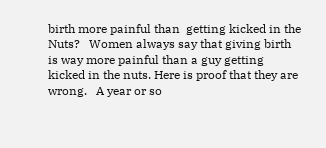birth more painful than  getting kicked in the Nuts?   Women always say that giving birth  is way more painful than a guy getting kicked in the nuts. Here is proof that they are wrong.   A year or so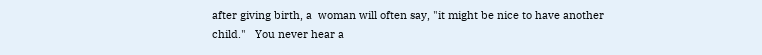after giving birth, a  woman will often say, "it might be nice to have another child."   You never hear a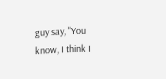guy say, "You know, I think I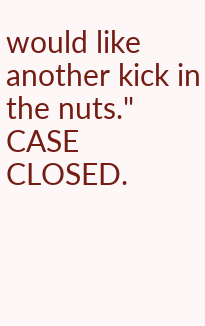would like another kick in the nuts."   CASE CLOSED.